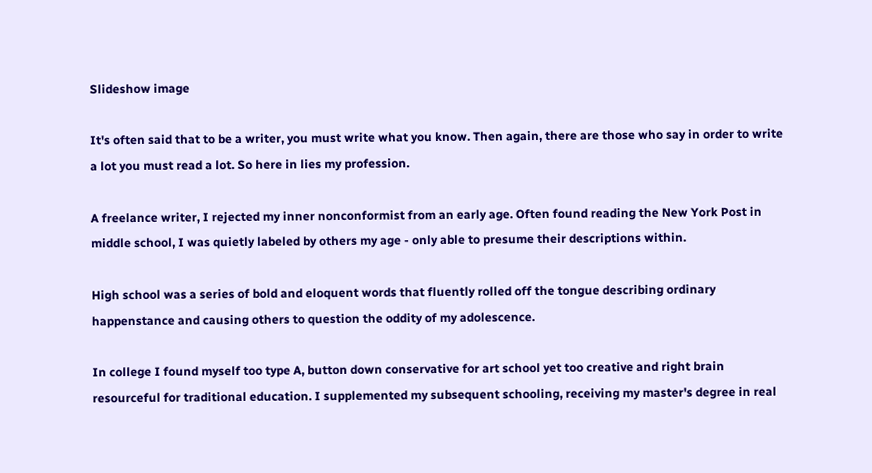Slideshow image

It's often said that to be a writer, you must write what you know. Then again, there are those who say in order to write a lot you must read a lot. So here in lies my profession.

A freelance writer, I rejected my inner nonconformist from an early age. Often found reading the New York Post in middle school, I was quietly labeled by others my age - only able to presume their descriptions within.

High school was a series of bold and eloquent words that fluently rolled off the tongue describing ordinary happenstance and causing others to question the oddity of my adolescence.

In college I found myself too type A, button down conservative for art school yet too creative and right brain resourceful for traditional education. I supplemented my subsequent schooling, receiving my master's degree in real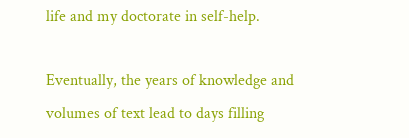life and my doctorate in self-help.

Eventually, the years of knowledge and volumes of text lead to days filling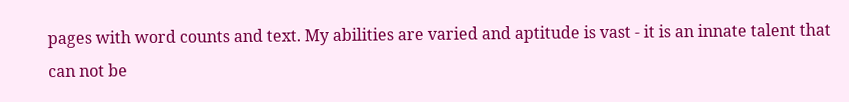pages with word counts and text. My abilities are varied and aptitude is vast - it is an innate talent that can not be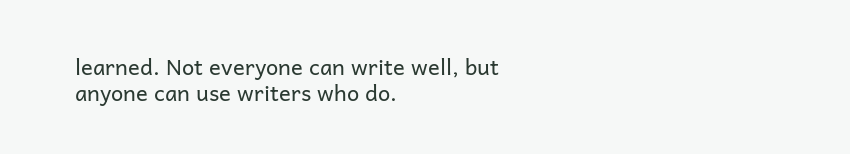learned. Not everyone can write well, but anyone can use writers who do.